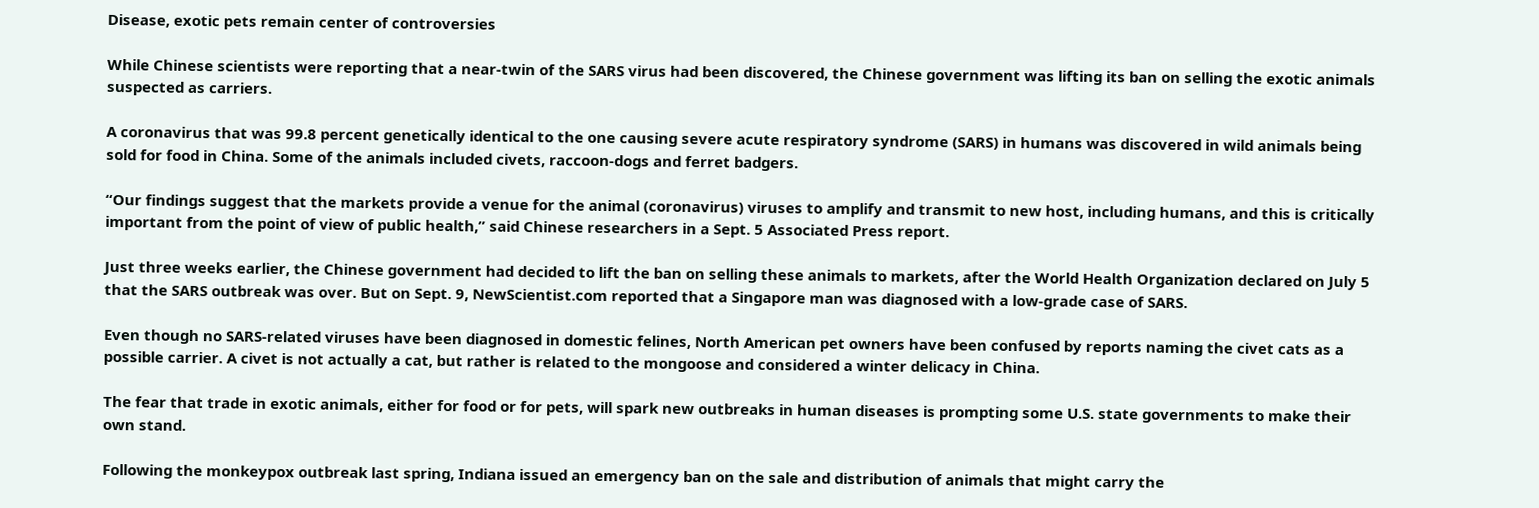Disease, exotic pets remain center of controversies

While Chinese scientists were reporting that a near-twin of the SARS virus had been discovered, the Chinese government was lifting its ban on selling the exotic animals suspected as carriers.

A coronavirus that was 99.8 percent genetically identical to the one causing severe acute respiratory syndrome (SARS) in humans was discovered in wild animals being sold for food in China. Some of the animals included civets, raccoon-dogs and ferret badgers.

“Our findings suggest that the markets provide a venue for the animal (coronavirus) viruses to amplify and transmit to new host, including humans, and this is critically important from the point of view of public health,” said Chinese researchers in a Sept. 5 Associated Press report.

Just three weeks earlier, the Chinese government had decided to lift the ban on selling these animals to markets, after the World Health Organization declared on July 5 that the SARS outbreak was over. But on Sept. 9, NewScientist.com reported that a Singapore man was diagnosed with a low-grade case of SARS.

Even though no SARS-related viruses have been diagnosed in domestic felines, North American pet owners have been confused by reports naming the civet cats as a possible carrier. A civet is not actually a cat, but rather is related to the mongoose and considered a winter delicacy in China.

The fear that trade in exotic animals, either for food or for pets, will spark new outbreaks in human diseases is prompting some U.S. state governments to make their own stand.

Following the monkeypox outbreak last spring, Indiana issued an emergency ban on the sale and distribution of animals that might carry the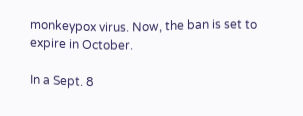monkeypox virus. Now, the ban is set to expire in October.

In a Sept. 8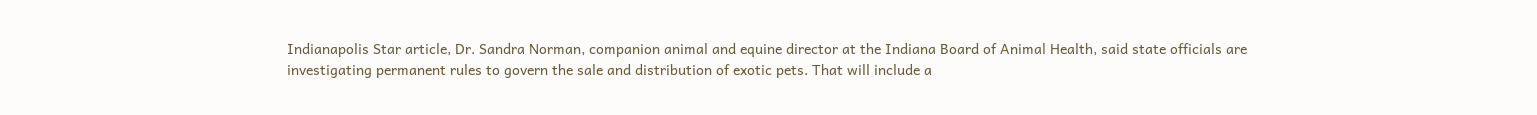Indianapolis Star article, Dr. Sandra Norman, companion animal and equine director at the Indiana Board of Animal Health, said state officials are investigating permanent rules to govern the sale and distribution of exotic pets. That will include a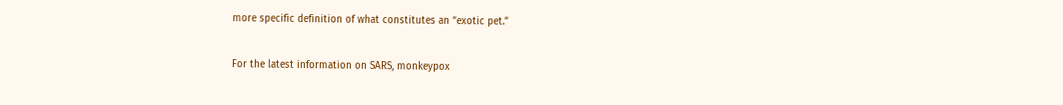more specific definition of what constitutes an “exotic pet.”

For the latest information on SARS, monkeypox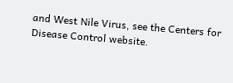and West Nile Virus, see the Centers for Disease Control website.